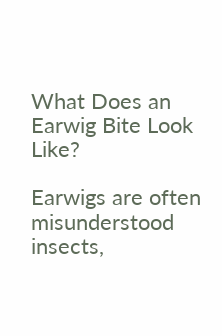What Does an Earwig Bite Look Like?

Earwigs are often misunderstood insects,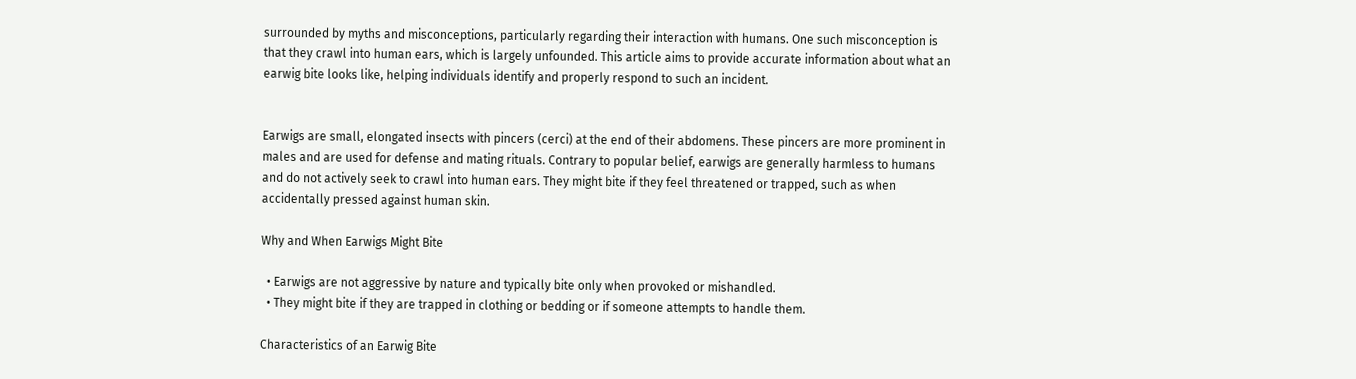surrounded by myths and misconceptions, particularly regarding their interaction with humans. One such misconception is that they crawl into human ears, which is largely unfounded. This article aims to provide accurate information about what an earwig bite looks like, helping individuals identify and properly respond to such an incident.


Earwigs are small, elongated insects with pincers (cerci) at the end of their abdomens. These pincers are more prominent in males and are used for defense and mating rituals. Contrary to popular belief, earwigs are generally harmless to humans and do not actively seek to crawl into human ears. They might bite if they feel threatened or trapped, such as when accidentally pressed against human skin.

Why and When Earwigs Might Bite

  • Earwigs are not aggressive by nature and typically bite only when provoked or mishandled.
  • They might bite if they are trapped in clothing or bedding or if someone attempts to handle them.

Characteristics of an Earwig Bite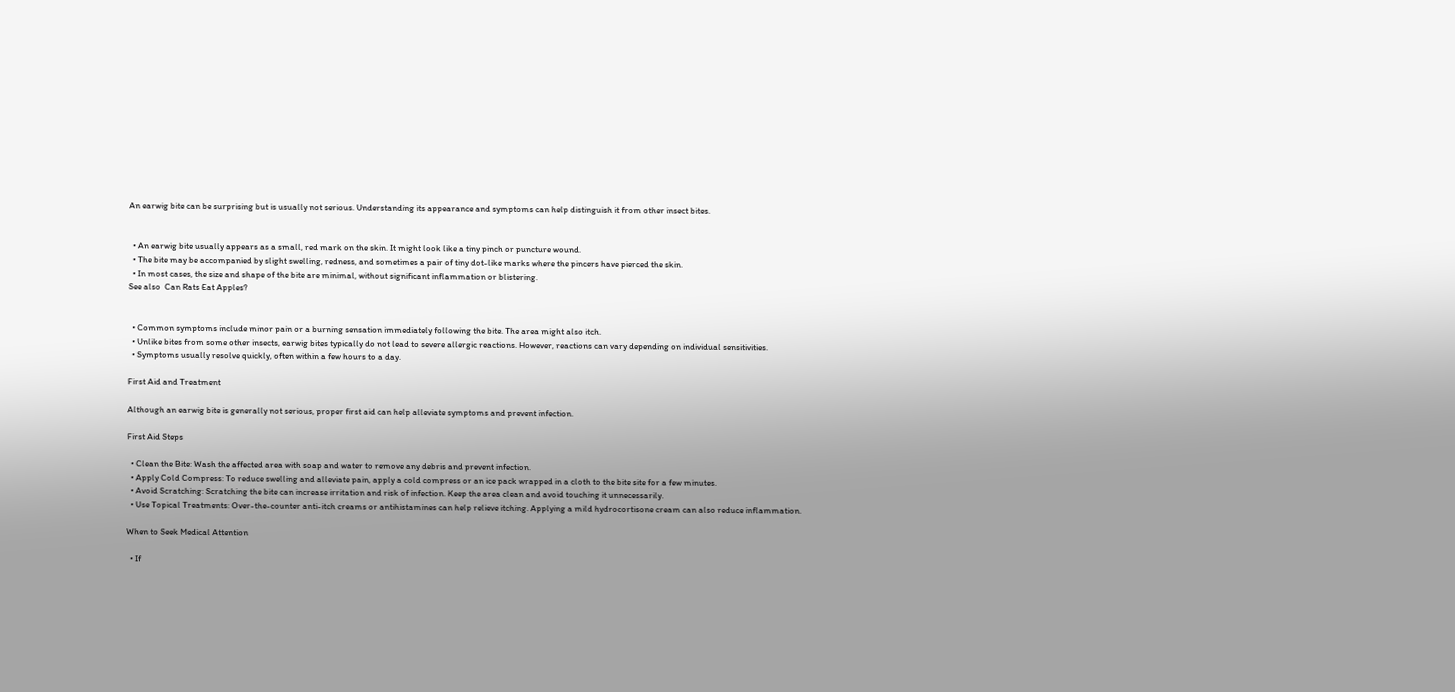An earwig bite can be surprising but is usually not serious. Understanding its appearance and symptoms can help distinguish it from other insect bites.


  • An earwig bite usually appears as a small, red mark on the skin. It might look like a tiny pinch or puncture wound.
  • The bite may be accompanied by slight swelling, redness, and sometimes a pair of tiny dot-like marks where the pincers have pierced the skin.
  • In most cases, the size and shape of the bite are minimal, without significant inflammation or blistering.
See also  Can Rats Eat Apples?


  • Common symptoms include minor pain or a burning sensation immediately following the bite. The area might also itch.
  • Unlike bites from some other insects, earwig bites typically do not lead to severe allergic reactions. However, reactions can vary depending on individual sensitivities.
  • Symptoms usually resolve quickly, often within a few hours to a day.

First Aid and Treatment

Although an earwig bite is generally not serious, proper first aid can help alleviate symptoms and prevent infection.

First Aid Steps

  • Clean the Bite: Wash the affected area with soap and water to remove any debris and prevent infection.
  • Apply Cold Compress: To reduce swelling and alleviate pain, apply a cold compress or an ice pack wrapped in a cloth to the bite site for a few minutes.
  • Avoid Scratching: Scratching the bite can increase irritation and risk of infection. Keep the area clean and avoid touching it unnecessarily.
  • Use Topical Treatments: Over-the-counter anti-itch creams or antihistamines can help relieve itching. Applying a mild hydrocortisone cream can also reduce inflammation.

When to Seek Medical Attention

  • If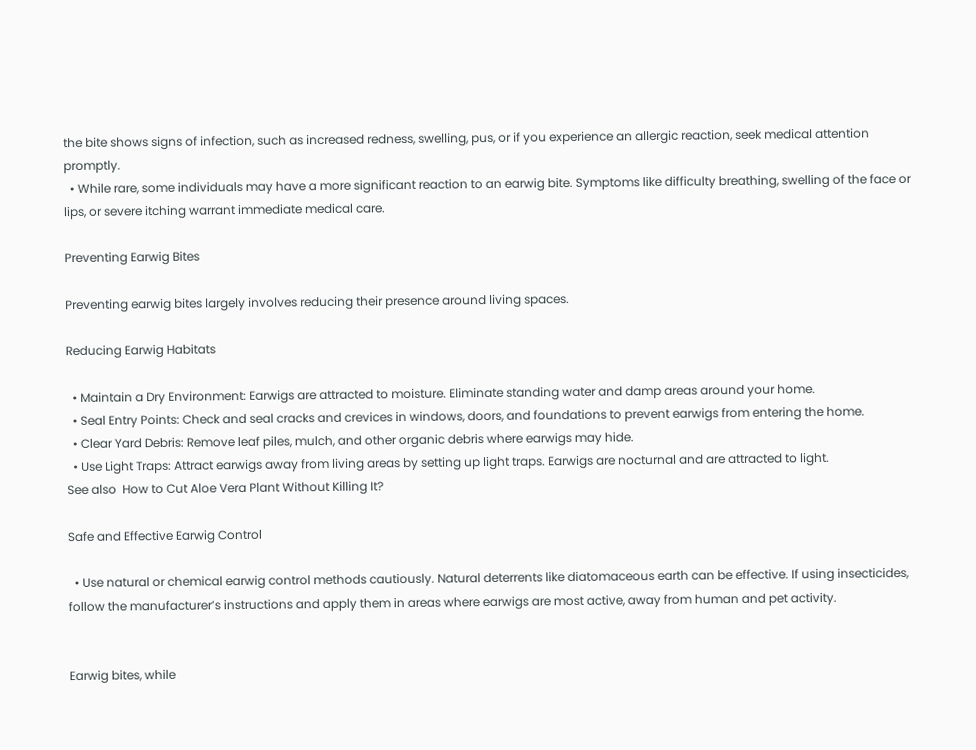the bite shows signs of infection, such as increased redness, swelling, pus, or if you experience an allergic reaction, seek medical attention promptly.
  • While rare, some individuals may have a more significant reaction to an earwig bite. Symptoms like difficulty breathing, swelling of the face or lips, or severe itching warrant immediate medical care.

Preventing Earwig Bites

Preventing earwig bites largely involves reducing their presence around living spaces.

Reducing Earwig Habitats

  • Maintain a Dry Environment: Earwigs are attracted to moisture. Eliminate standing water and damp areas around your home.
  • Seal Entry Points: Check and seal cracks and crevices in windows, doors, and foundations to prevent earwigs from entering the home.
  • Clear Yard Debris: Remove leaf piles, mulch, and other organic debris where earwigs may hide.
  • Use Light Traps: Attract earwigs away from living areas by setting up light traps. Earwigs are nocturnal and are attracted to light.
See also  How to Cut Aloe Vera Plant Without Killing It?

Safe and Effective Earwig Control

  • Use natural or chemical earwig control methods cautiously. Natural deterrents like diatomaceous earth can be effective. If using insecticides, follow the manufacturer’s instructions and apply them in areas where earwigs are most active, away from human and pet activity.


Earwig bites, while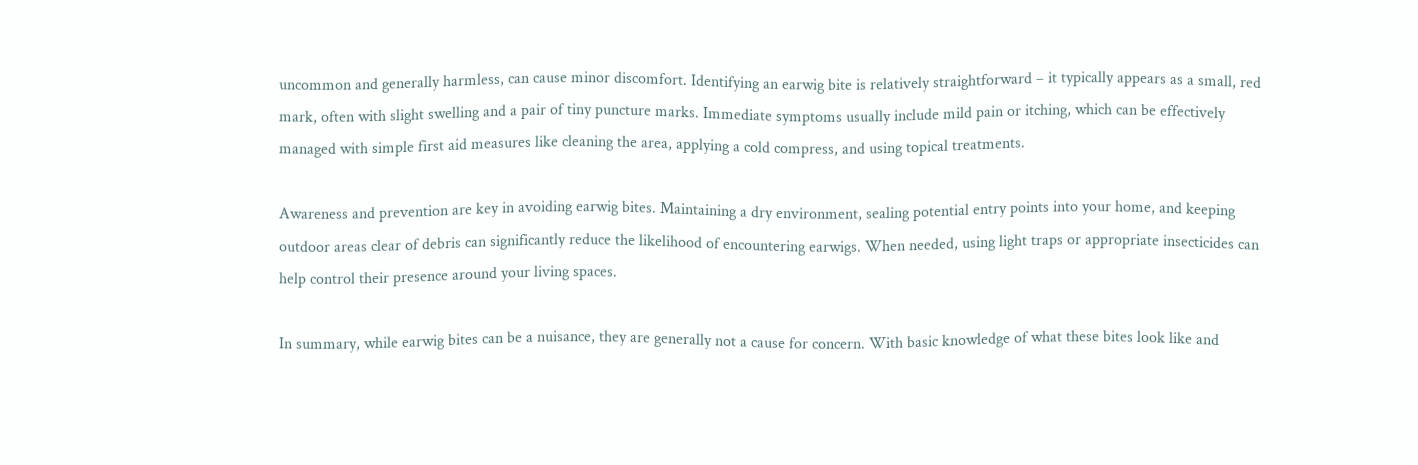uncommon and generally harmless, can cause minor discomfort. Identifying an earwig bite is relatively straightforward – it typically appears as a small, red mark, often with slight swelling and a pair of tiny puncture marks. Immediate symptoms usually include mild pain or itching, which can be effectively managed with simple first aid measures like cleaning the area, applying a cold compress, and using topical treatments.

Awareness and prevention are key in avoiding earwig bites. Maintaining a dry environment, sealing potential entry points into your home, and keeping outdoor areas clear of debris can significantly reduce the likelihood of encountering earwigs. When needed, using light traps or appropriate insecticides can help control their presence around your living spaces.

In summary, while earwig bites can be a nuisance, they are generally not a cause for concern. With basic knowledge of what these bites look like and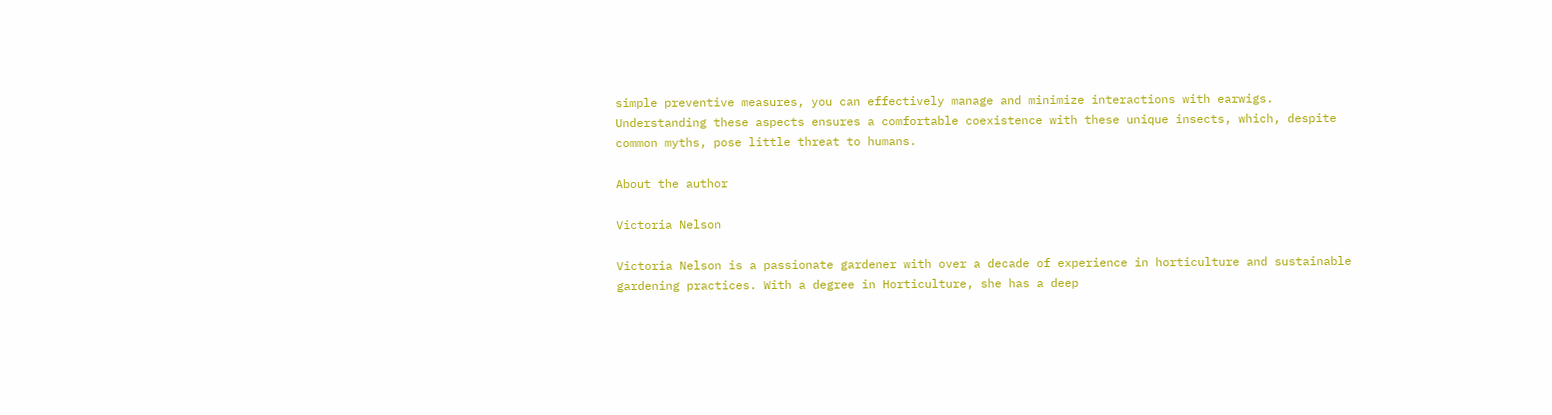simple preventive measures, you can effectively manage and minimize interactions with earwigs. Understanding these aspects ensures a comfortable coexistence with these unique insects, which, despite common myths, pose little threat to humans.

About the author

Victoria Nelson

Victoria Nelson is a passionate gardener with over a decade of experience in horticulture and sustainable gardening practices. With a degree in Horticulture, she has a deep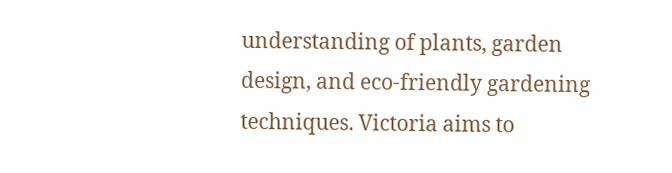understanding of plants, garden design, and eco-friendly gardening techniques. Victoria aims to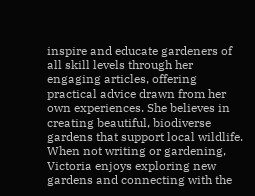inspire and educate gardeners of all skill levels through her engaging articles, offering practical advice drawn from her own experiences. She believes in creating beautiful, biodiverse gardens that support local wildlife. When not writing or gardening, Victoria enjoys exploring new gardens and connecting with the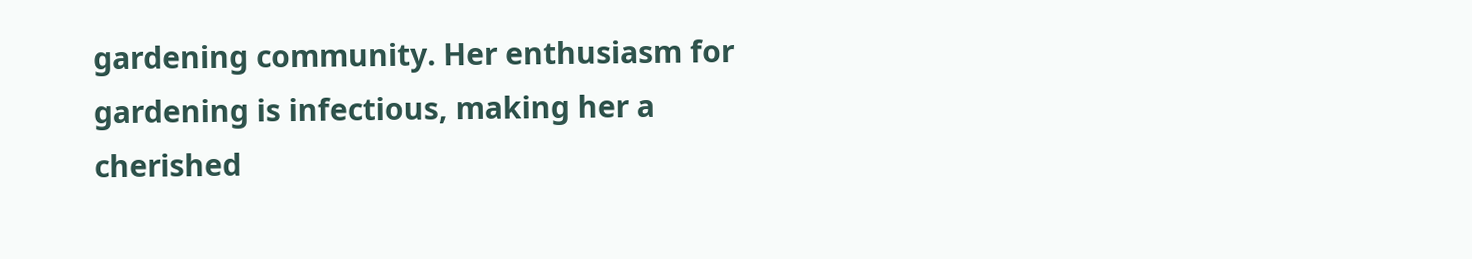gardening community. Her enthusiasm for gardening is infectious, making her a cherished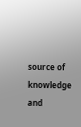source of knowledge and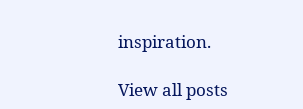inspiration.

View all posts